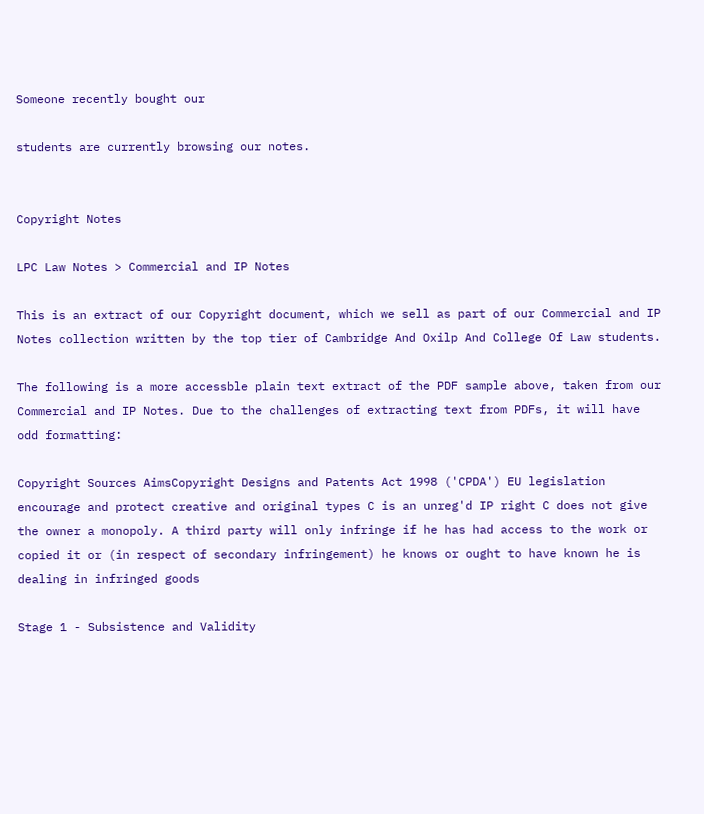Someone recently bought our

students are currently browsing our notes.


Copyright Notes

LPC Law Notes > Commercial and IP Notes

This is an extract of our Copyright document, which we sell as part of our Commercial and IP Notes collection written by the top tier of Cambridge And Oxilp And College Of Law students.

The following is a more accessble plain text extract of the PDF sample above, taken from our Commercial and IP Notes. Due to the challenges of extracting text from PDFs, it will have odd formatting:

Copyright Sources AimsCopyright Designs and Patents Act 1998 ('CPDA') EU legislation encourage and protect creative and original types C is an unreg'd IP right C does not give the owner a monopoly. A third party will only infringe if he has had access to the work or copied it or (in respect of secondary infringement) he knows or ought to have known he is dealing in infringed goods

Stage 1 - Subsistence and Validity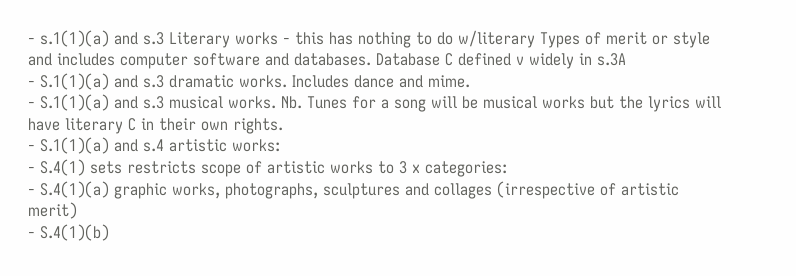- s.1(1)(a) and s.3 Literary works - this has nothing to do w/literary Types of merit or style and includes computer software and databases. Database C defined v widely in s.3A
- S.1(1)(a) and s.3 dramatic works. Includes dance and mime.
- S.1(1)(a) and s.3 musical works. Nb. Tunes for a song will be musical works but the lyrics will have literary C in their own rights.
- S.1(1)(a) and s.4 artistic works:
- S.4(1) sets restricts scope of artistic works to 3 x categories:
- S.4(1)(a) graphic works, photographs, sculptures and collages (irrespective of artistic merit)
- S.4(1)(b)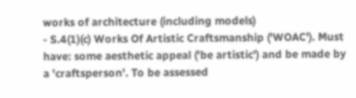works of architecture (including models)
- S.4(1)(c) Works Of Artistic Craftsmanship ('WOAC'). Must have: some aesthetic appeal ('be artistic') and be made by a 'craftsperson'. To be assessed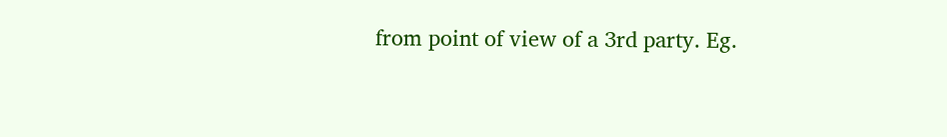from point of view of a 3rd party. Eg.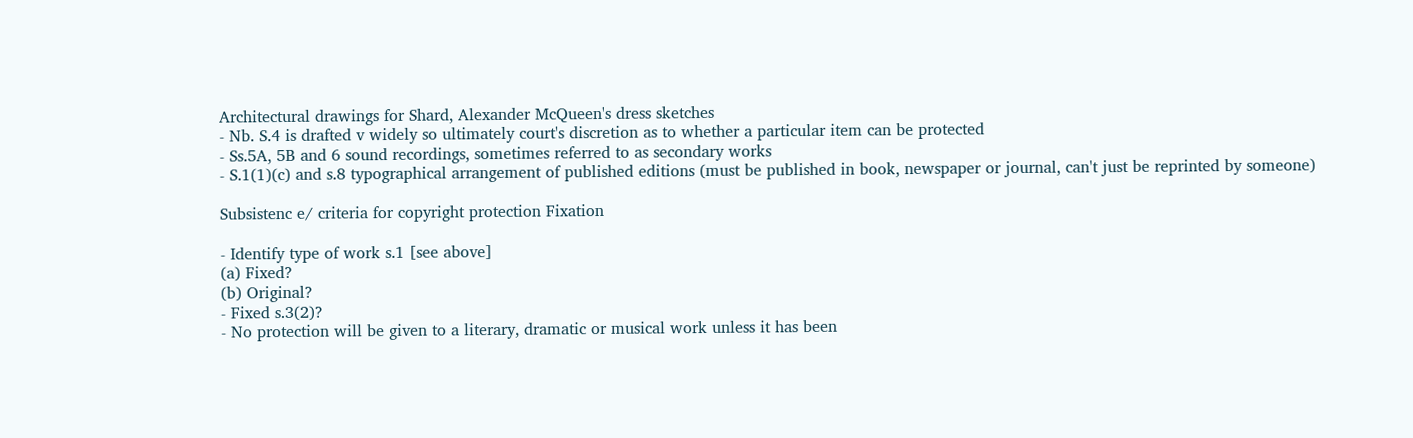Architectural drawings for Shard, Alexander McQueen's dress sketches
- Nb. S.4 is drafted v widely so ultimately court's discretion as to whether a particular item can be protected
- Ss.5A, 5B and 6 sound recordings, sometimes referred to as secondary works
- S.1(1)(c) and s.8 typographical arrangement of published editions (must be published in book, newspaper or journal, can't just be reprinted by someone)

Subsistenc e/ criteria for copyright protection Fixation

- Identify type of work s.1 [see above]
(a) Fixed?
(b) Original?
- Fixed s.3(2)?
- No protection will be given to a literary, dramatic or musical work unless it has been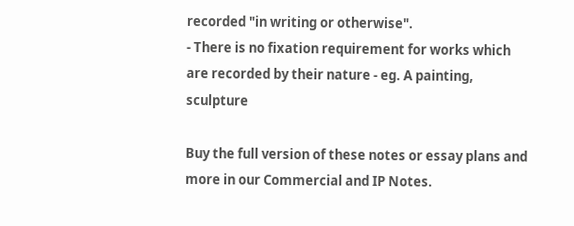recorded "in writing or otherwise".
- There is no fixation requirement for works which are recorded by their nature - eg. A painting, sculpture

Buy the full version of these notes or essay plans and more in our Commercial and IP Notes.